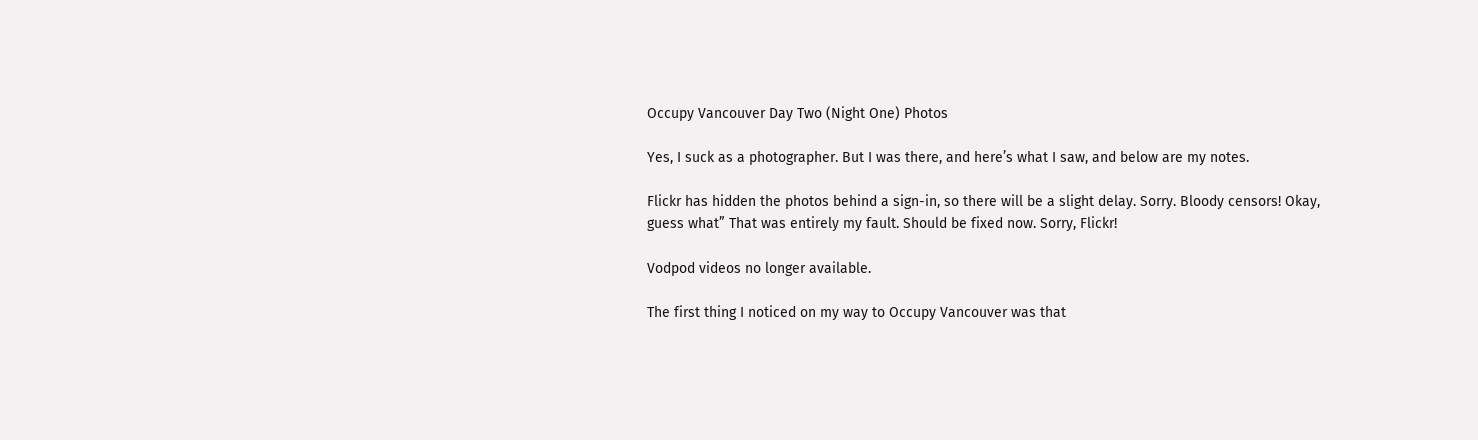Occupy Vancouver Day Two (Night One) Photos

Yes, I suck as a photographer. But I was there, and here’s what I saw, and below are my notes.

Flickr has hidden the photos behind a sign-in, so there will be a slight delay. Sorry. Bloody censors! Okay, guess what” That was entirely my fault. Should be fixed now. Sorry, Flickr!

Vodpod videos no longer available.

The first thing I noticed on my way to Occupy Vancouver was that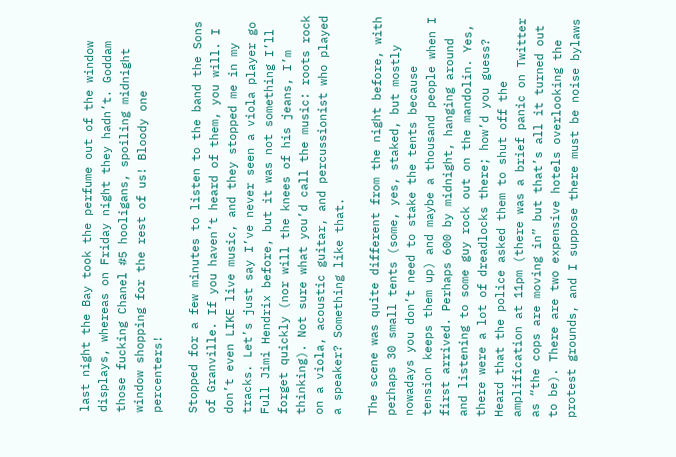last night the Bay took the perfume out of the window displays, whereas on Friday night they hadn’t. Goddam those fucking Chanel #5 hooligans, spoiling midnight window shopping for the rest of us! Bloody one percenters!

Stopped for a few minutes to listen to the band the Sons of Granville. If you haven’t heard of them, you will. I don’t even LIKE live music, and they stopped me in my tracks. Let’s just say I’ve never seen a viola player go Full Jimi Hendrix before, but it was not something I’ll forget quickly (nor will the knees of his jeans, I’m thinking). Not sure what you’d call the music: roots rock on a viola, acoustic guitar, and percussionist who played a speaker? Something like that.

The scene was quite different from the night before, with perhaps 30 small tents (some, yes, staked, but mostly nowadays you don’t need to stake the tents because tension keeps them up) and maybe a thousand people when I first arrived. Perhaps 600 by midnight, hanging around and listening to some guy rock out on the mandolin. Yes, there were a lot of dreadlocks there; how’d you guess? Heard that the police asked them to shut off the amplification at 11pm (there was a brief panic on Twitter as “the cops are moving in” but that’s all it turned out to be). There are two expensive hotels overlooking the protest grounds, and I suppose there must be noise bylaws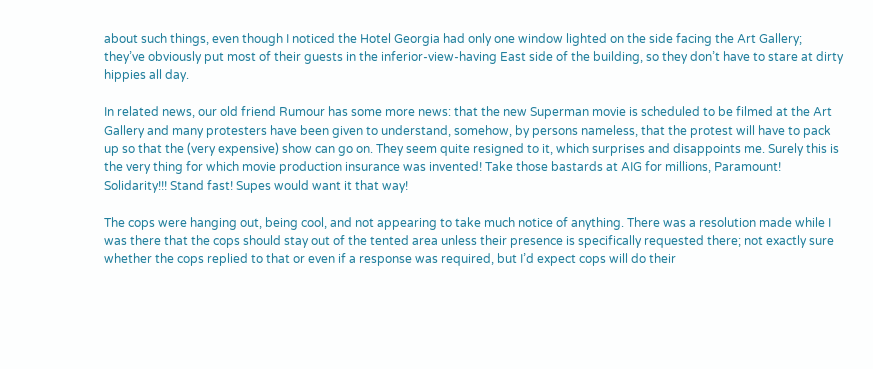about such things, even though I noticed the Hotel Georgia had only one window lighted on the side facing the Art Gallery; they’ve obviously put most of their guests in the inferior-view-having East side of the building, so they don’t have to stare at dirty hippies all day.

In related news, our old friend Rumour has some more news: that the new Superman movie is scheduled to be filmed at the Art Gallery and many protesters have been given to understand, somehow, by persons nameless, that the protest will have to pack up so that the (very expensive) show can go on. They seem quite resigned to it, which surprises and disappoints me. Surely this is the very thing for which movie production insurance was invented! Take those bastards at AIG for millions, Paramount! Solidarity!!! Stand fast! Supes would want it that way!

The cops were hanging out, being cool, and not appearing to take much notice of anything. There was a resolution made while I was there that the cops should stay out of the tented area unless their presence is specifically requested there; not exactly sure whether the cops replied to that or even if a response was required, but I’d expect cops will do their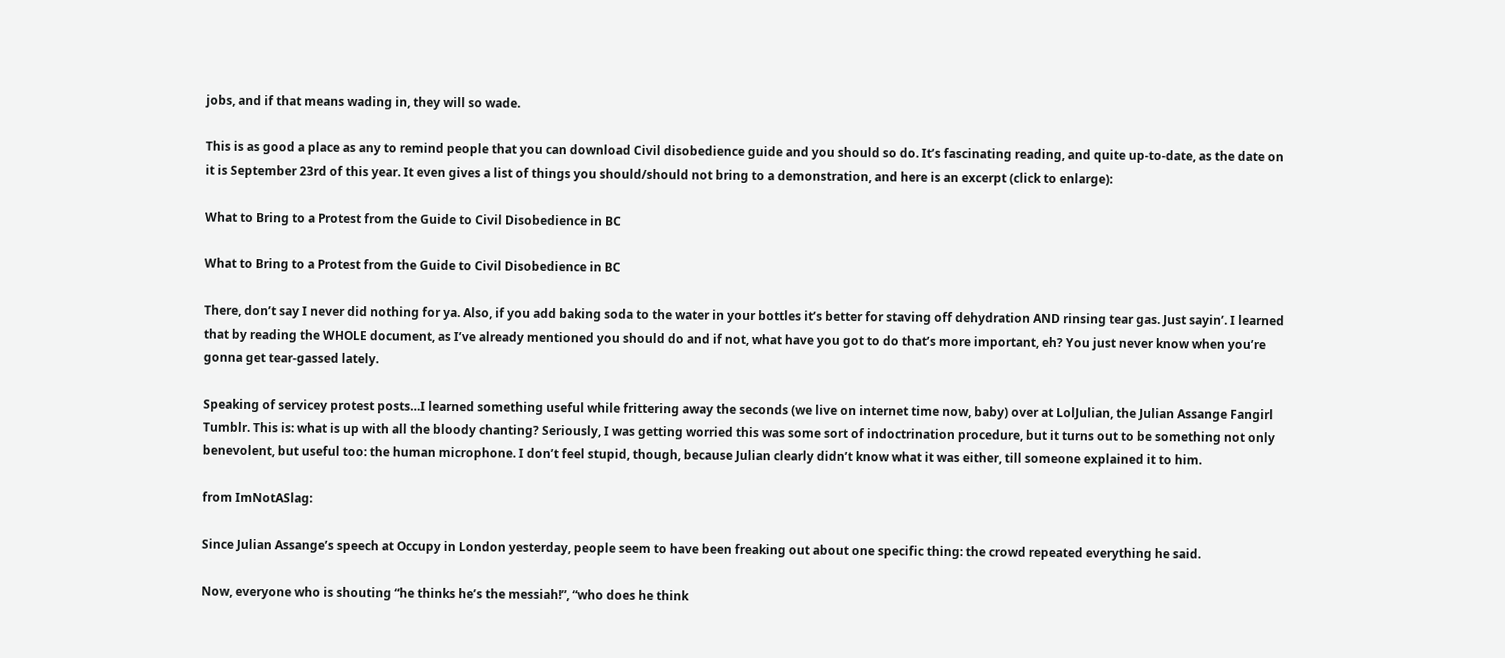jobs, and if that means wading in, they will so wade.

This is as good a place as any to remind people that you can download Civil disobedience guide and you should so do. It’s fascinating reading, and quite up-to-date, as the date on it is September 23rd of this year. It even gives a list of things you should/should not bring to a demonstration, and here is an excerpt (click to enlarge):

What to Bring to a Protest from the Guide to Civil Disobedience in BC

What to Bring to a Protest from the Guide to Civil Disobedience in BC

There, don’t say I never did nothing for ya. Also, if you add baking soda to the water in your bottles it’s better for staving off dehydration AND rinsing tear gas. Just sayin’. I learned that by reading the WHOLE document, as I’ve already mentioned you should do and if not, what have you got to do that’s more important, eh? You just never know when you’re gonna get tear-gassed lately.

Speaking of servicey protest posts…I learned something useful while frittering away the seconds (we live on internet time now, baby) over at LolJulian, the Julian Assange Fangirl Tumblr. This is: what is up with all the bloody chanting? Seriously, I was getting worried this was some sort of indoctrination procedure, but it turns out to be something not only benevolent, but useful too: the human microphone. I don’t feel stupid, though, because Julian clearly didn’t know what it was either, till someone explained it to him.

from ImNotASlag:

Since Julian Assange’s speech at Occupy in London yesterday, people seem to have been freaking out about one specific thing: the crowd repeated everything he said.

Now, everyone who is shouting “he thinks he’s the messiah!”, “who does he think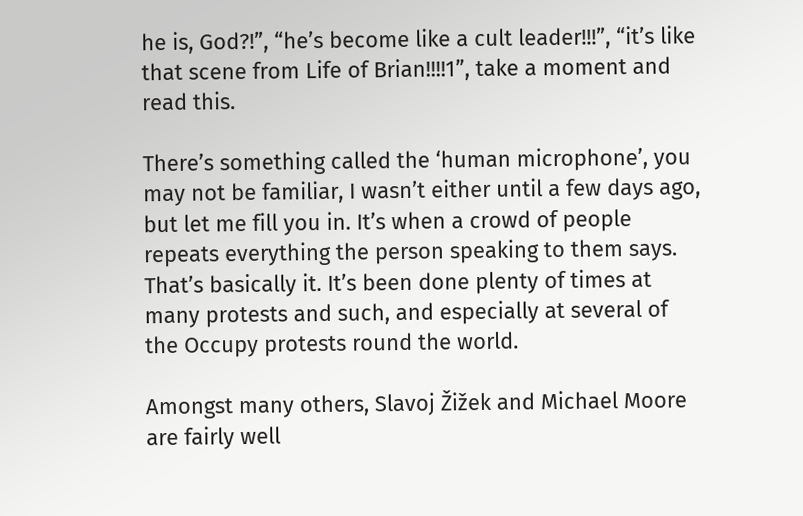he is, God?!”, “he’s become like a cult leader!!!”, “it’s like that scene from Life of Brian!!!!1”, take a moment and read this.

There’s something called the ‘human microphone’, you may not be familiar, I wasn’t either until a few days ago, but let me fill you in. It’s when a crowd of people repeats everything the person speaking to them says. That’s basically it. It’s been done plenty of times at many protests and such, and especially at several of the Occupy protests round the world.

Amongst many others, Slavoj Žižek and Michael Moore are fairly well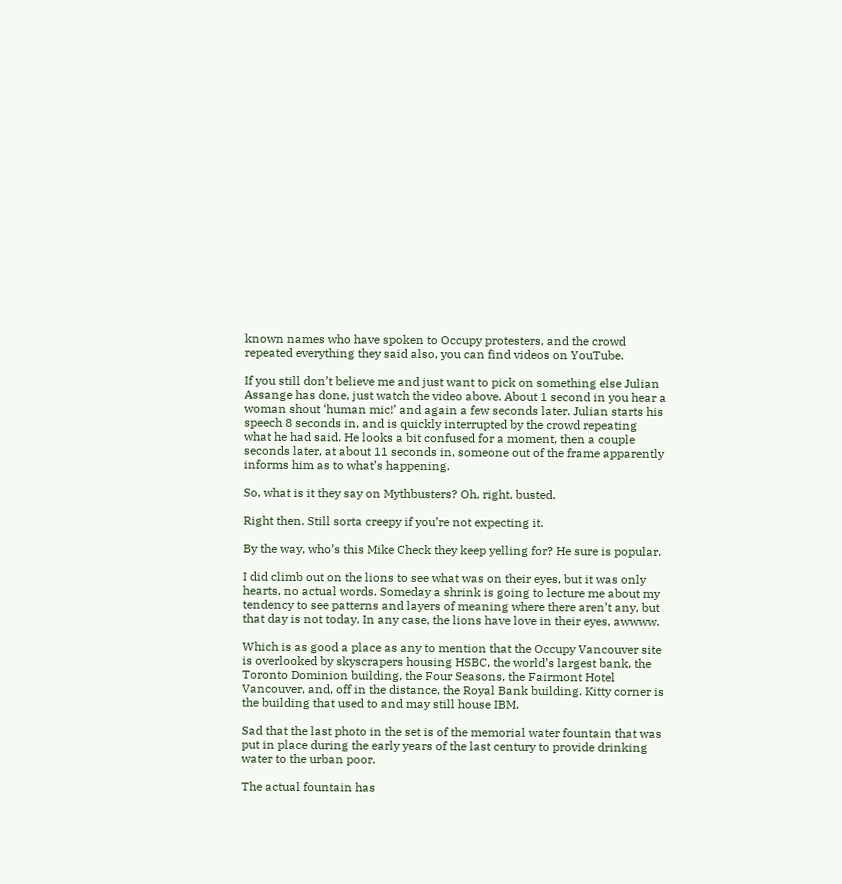known names who have spoken to Occupy protesters, and the crowd repeated everything they said also, you can find videos on YouTube.

If you still don’t believe me and just want to pick on something else Julian Assange has done, just watch the video above. About 1 second in you hear a woman shout ‘human mic!’ and again a few seconds later. Julian starts his speech 8 seconds in, and is quickly interrupted by the crowd repeating what he had said. He looks a bit confused for a moment, then a couple seconds later, at about 11 seconds in, someone out of the frame apparently informs him as to what’s happening.

So, what is it they say on Mythbusters? Oh, right, busted.

Right then. Still sorta creepy if you’re not expecting it.

By the way, who’s this Mike Check they keep yelling for? He sure is popular.

I did climb out on the lions to see what was on their eyes, but it was only hearts, no actual words. Someday a shrink is going to lecture me about my tendency to see patterns and layers of meaning where there aren’t any, but that day is not today. In any case, the lions have love in their eyes, awwww.

Which is as good a place as any to mention that the Occupy Vancouver site is overlooked by skyscrapers housing HSBC, the world’s largest bank, the Toronto Dominion building, the Four Seasons, the Fairmont Hotel Vancouver, and, off in the distance, the Royal Bank building. Kitty corner is the building that used to and may still house IBM.

Sad that the last photo in the set is of the memorial water fountain that was put in place during the early years of the last century to provide drinking water to the urban poor.

The actual fountain has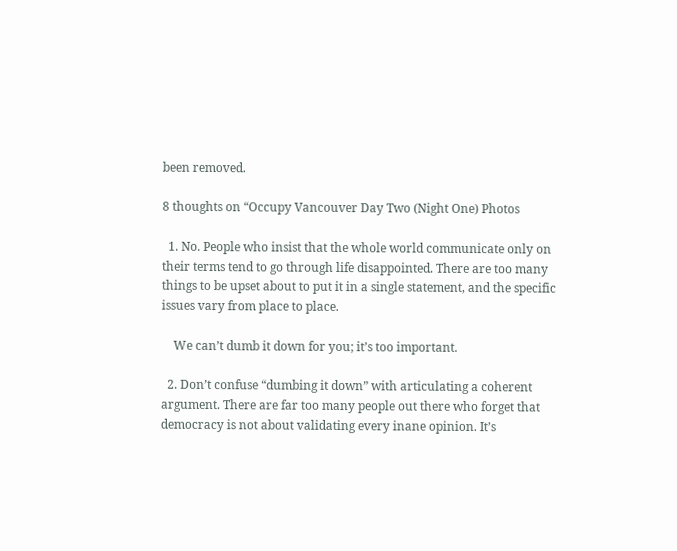been removed.

8 thoughts on “Occupy Vancouver Day Two (Night One) Photos

  1. No. People who insist that the whole world communicate only on their terms tend to go through life disappointed. There are too many things to be upset about to put it in a single statement, and the specific issues vary from place to place.

    We can’t dumb it down for you; it’s too important.

  2. Don’t confuse “dumbing it down” with articulating a coherent argument. There are far too many people out there who forget that democracy is not about validating every inane opinion. It’s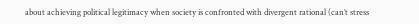about achieving political legitimacy when society is confronted with divergent rational (can’t stress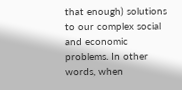that enough) solutions to our complex social and economic problems. In other words, when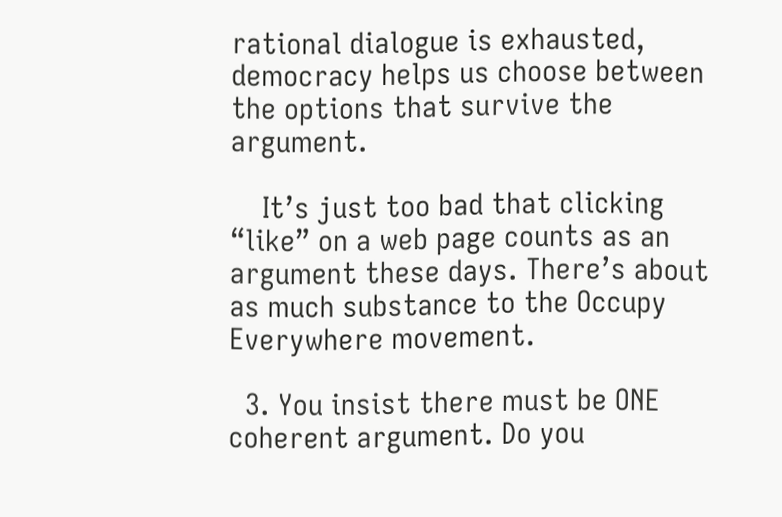rational dialogue is exhausted, democracy helps us choose between the options that survive the argument.

    It’s just too bad that clicking “like” on a web page counts as an argument these days. There’s about as much substance to the Occupy Everywhere movement.

  3. You insist there must be ONE coherent argument. Do you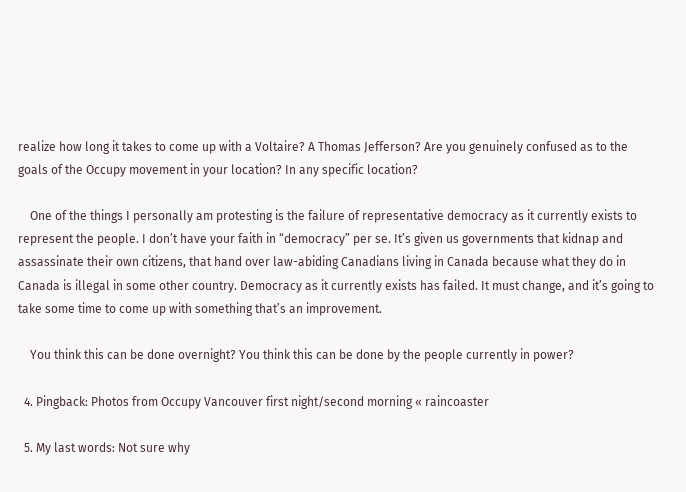realize how long it takes to come up with a Voltaire? A Thomas Jefferson? Are you genuinely confused as to the goals of the Occupy movement in your location? In any specific location?

    One of the things I personally am protesting is the failure of representative democracy as it currently exists to represent the people. I don’t have your faith in “democracy” per se. It’s given us governments that kidnap and assassinate their own citizens, that hand over law-abiding Canadians living in Canada because what they do in Canada is illegal in some other country. Democracy as it currently exists has failed. It must change, and it’s going to take some time to come up with something that’s an improvement.

    You think this can be done overnight? You think this can be done by the people currently in power?

  4. Pingback: Photos from Occupy Vancouver first night/second morning « raincoaster

  5. My last words: Not sure why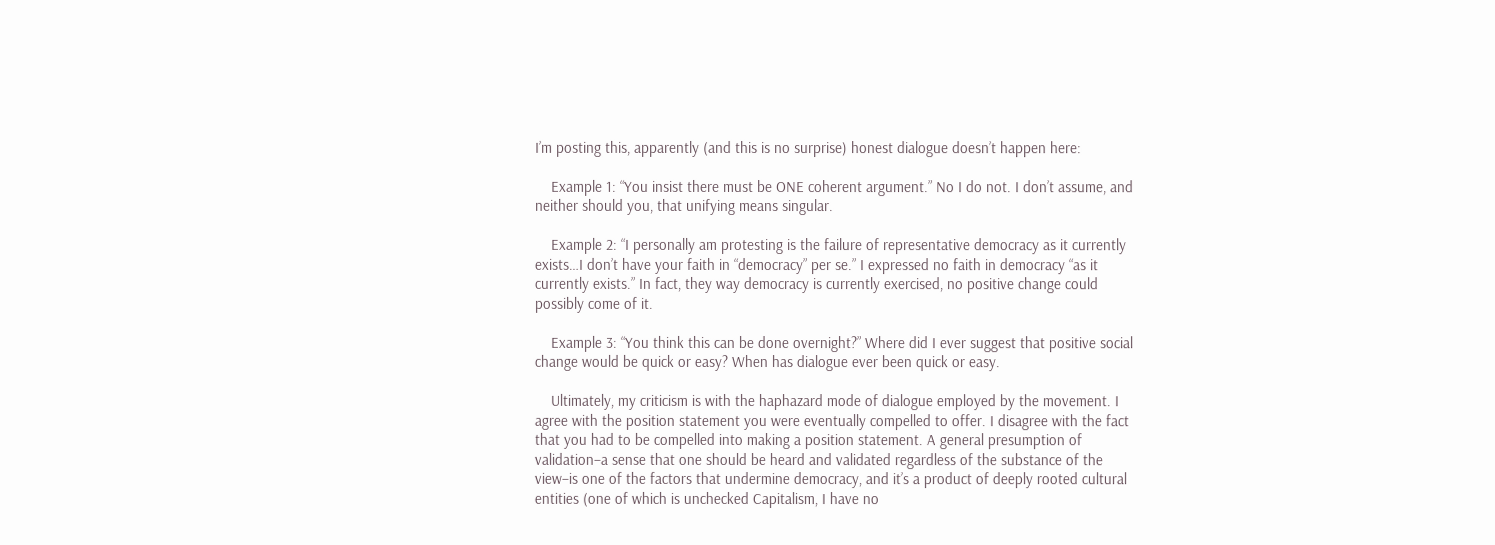I’m posting this, apparently (and this is no surprise) honest dialogue doesn’t happen here:

    Example 1: “You insist there must be ONE coherent argument.” No I do not. I don’t assume, and neither should you, that unifying means singular.

    Example 2: “I personally am protesting is the failure of representative democracy as it currently exists…I don’t have your faith in “democracy” per se.” I expressed no faith in democracy “as it currently exists.” In fact, they way democracy is currently exercised, no positive change could possibly come of it.

    Example 3: “You think this can be done overnight?” Where did I ever suggest that positive social change would be quick or easy? When has dialogue ever been quick or easy.

    Ultimately, my criticism is with the haphazard mode of dialogue employed by the movement. I agree with the position statement you were eventually compelled to offer. I disagree with the fact that you had to be compelled into making a position statement. A general presumption of validation–a sense that one should be heard and validated regardless of the substance of the view–is one of the factors that undermine democracy, and it’s a product of deeply rooted cultural entities (one of which is unchecked Capitalism, I have no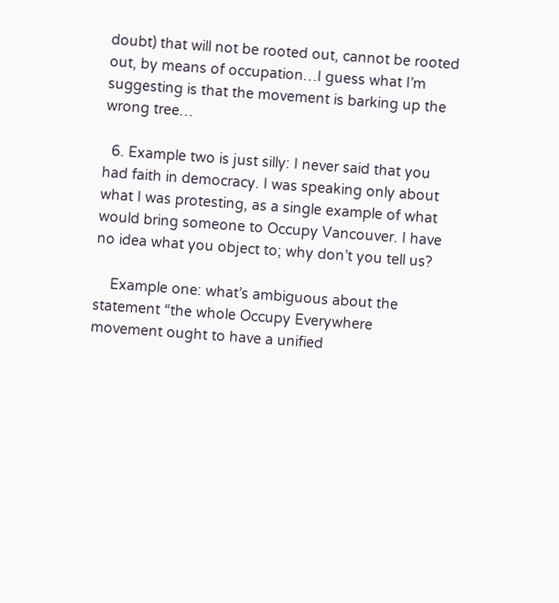doubt) that will not be rooted out, cannot be rooted out, by means of occupation…I guess what I’m suggesting is that the movement is barking up the wrong tree…

  6. Example two is just silly: I never said that you had faith in democracy. I was speaking only about what I was protesting, as a single example of what would bring someone to Occupy Vancouver. I have no idea what you object to; why don’t you tell us?

    Example one: what’s ambiguous about the statement “the whole Occupy Everywhere movement ought to have a unified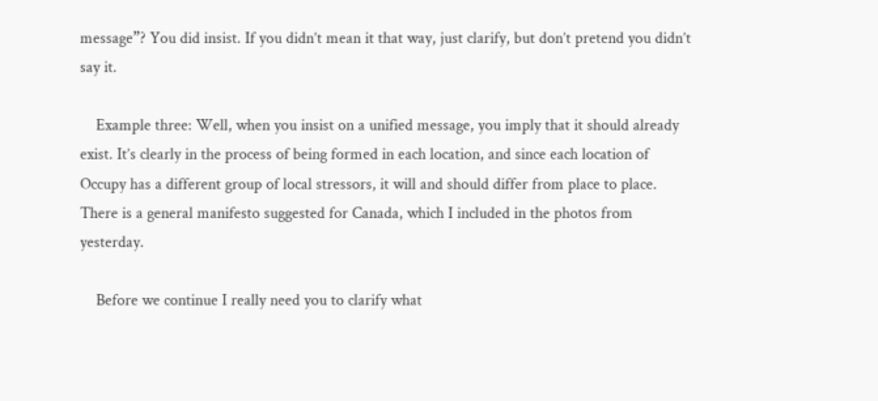message”? You did insist. If you didn’t mean it that way, just clarify, but don’t pretend you didn’t say it.

    Example three: Well, when you insist on a unified message, you imply that it should already exist. It’s clearly in the process of being formed in each location, and since each location of Occupy has a different group of local stressors, it will and should differ from place to place. There is a general manifesto suggested for Canada, which I included in the photos from yesterday.

    Before we continue I really need you to clarify what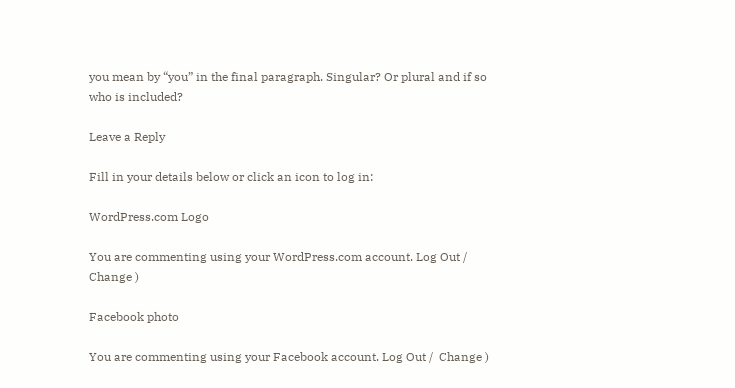you mean by “you” in the final paragraph. Singular? Or plural and if so who is included?

Leave a Reply

Fill in your details below or click an icon to log in:

WordPress.com Logo

You are commenting using your WordPress.com account. Log Out /  Change )

Facebook photo

You are commenting using your Facebook account. Log Out /  Change )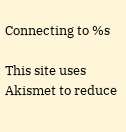Connecting to %s

This site uses Akismet to reduce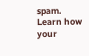spam. Learn how your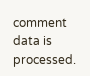comment data is processed.